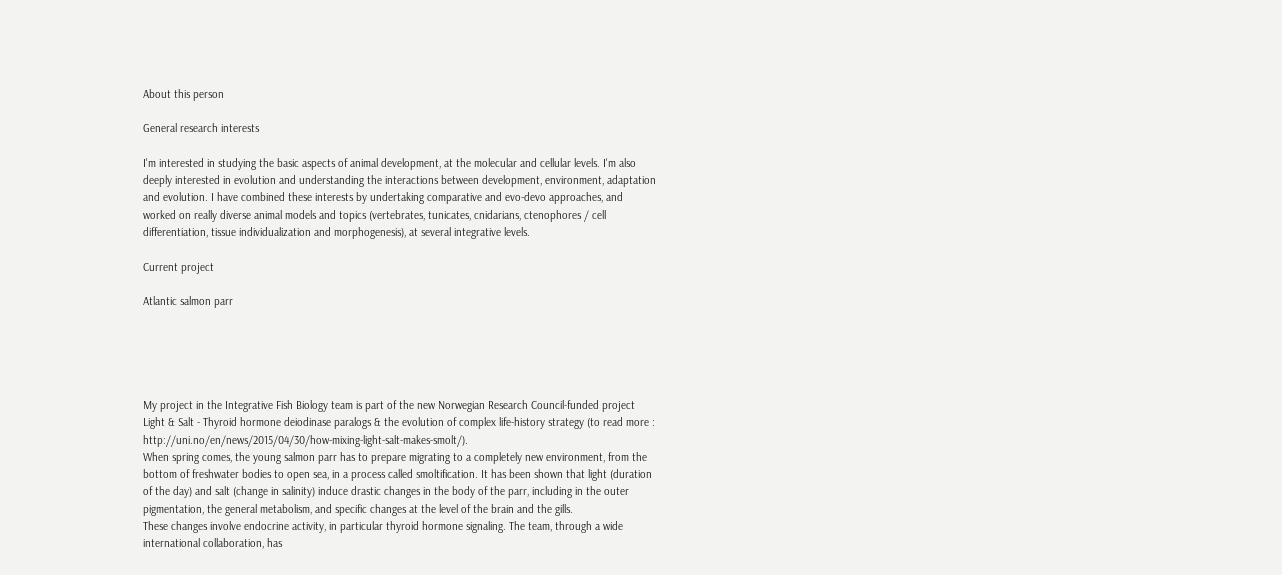About this person

General research interests

I'm interested in studying the basic aspects of animal development, at the molecular and cellular levels. I'm also deeply interested in evolution and understanding the interactions between development, environment, adaptation and evolution. I have combined these interests by undertaking comparative and evo-devo approaches, and worked on really diverse animal models and topics (vertebrates, tunicates, cnidarians, ctenophores / cell differentiation, tissue individualization and morphogenesis), at several integrative levels.

Current project

Atlantic salmon parr





My project in the Integrative Fish Biology team is part of the new Norwegian Research Council-funded project Light & Salt - Thyroid hormone deiodinase paralogs & the evolution of complex life-history strategy (to read more : http://uni.no/en/news/2015/04/30/how-mixing-light-salt-makes-smolt/).
When spring comes, the young salmon parr has to prepare migrating to a completely new environment, from the bottom of freshwater bodies to open sea, in a process called smoltification. It has been shown that light (duration of the day) and salt (change in salinity) induce drastic changes in the body of the parr, including in the outer pigmentation, the general metabolism, and specific changes at the level of the brain and the gills.
These changes involve endocrine activity, in particular thyroid hormone signaling. The team, through a wide international collaboration, has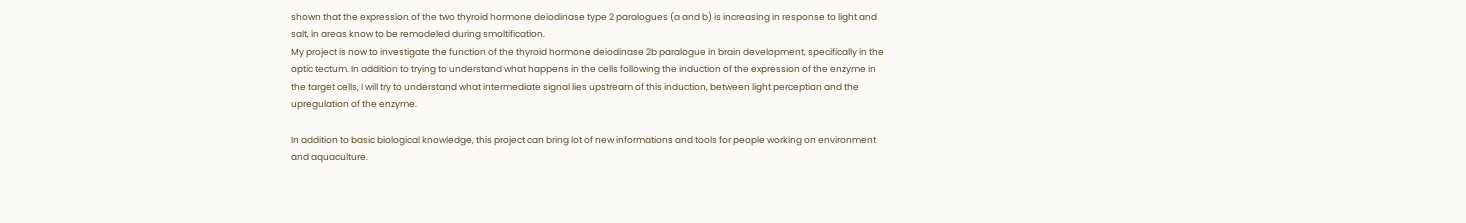shown that the expression of the two thyroid hormone deiodinase type 2 paralogues (a and b) is increasing in response to light and salt, in areas know to be remodeled during smoltification.
My project is now to investigate the function of the thyroid hormone deiodinase 2b paralogue in brain development, specifically in the optic tectum. In addition to trying to understand what happens in the cells following the induction of the expression of the enzyme in the target cells, I will try to understand what intermediate signal lies upstream of this induction, between light perception and the upregulation of the enzyme.

In addition to basic biological knowledge, this project can bring lot of new informations and tools for people working on environment and aquaculture.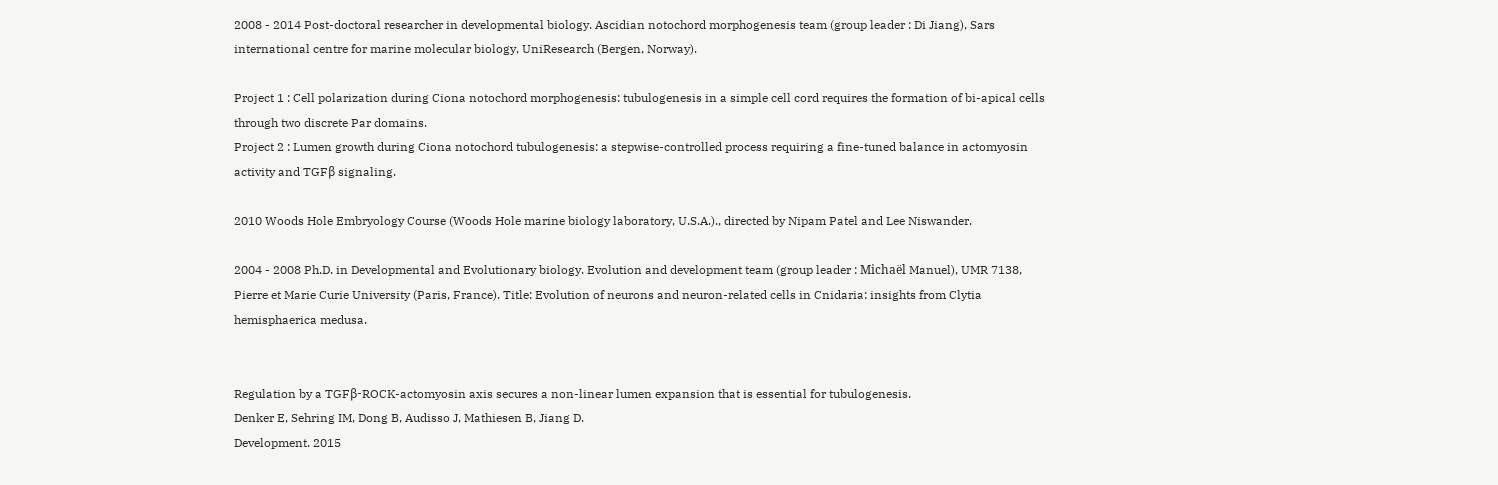2008 - 2014 Post-doctoral researcher in developmental biology. Ascidian notochord morphogenesis team (group leader : Di Jiang), Sars international centre for marine molecular biology, UniResearch (Bergen, Norway).

Project 1 : Cell polarization during Ciona notochord morphogenesis: tubulogenesis in a simple cell cord requires the formation of bi-apical cells through two discrete Par domains.
Project 2 : Lumen growth during Ciona notochord tubulogenesis: a stepwise-controlled process requiring a fine-tuned balance in actomyosin activity and TGFβ signaling.

2010 Woods Hole Embryology Course (Woods Hole marine biology laboratory, U.S.A.)., directed by Nipam Patel and Lee Niswander.

2004 - 2008 Ph.D. in Developmental and Evolutionary biology. Evolution and development team (group leader : Michaël Manuel), UMR 7138, Pierre et Marie Curie University (Paris, France). Title: Evolution of neurons and neuron-related cells in Cnidaria: insights from Clytia hemisphaerica medusa.


Regulation by a TGFβ-ROCK-actomyosin axis secures a non-linear lumen expansion that is essential for tubulogenesis.
Denker E, Sehring IM, Dong B, Audisso J, Mathiesen B, Jiang D.
Development. 2015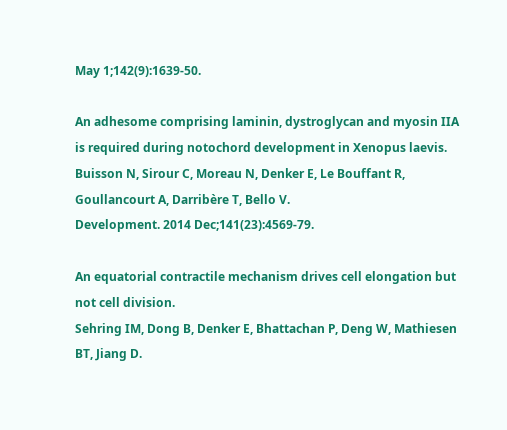May 1;142(9):1639-50.

An adhesome comprising laminin, dystroglycan and myosin IIA is required during notochord development in Xenopus laevis.
Buisson N, Sirour C, Moreau N, Denker E, Le Bouffant R, Goullancourt A, Darribère T, Bello V.
Development. 2014 Dec;141(23):4569-79.

An equatorial contractile mechanism drives cell elongation but not cell division.
Sehring IM, Dong B, Denker E, Bhattachan P, Deng W, Mathiesen BT, Jiang D.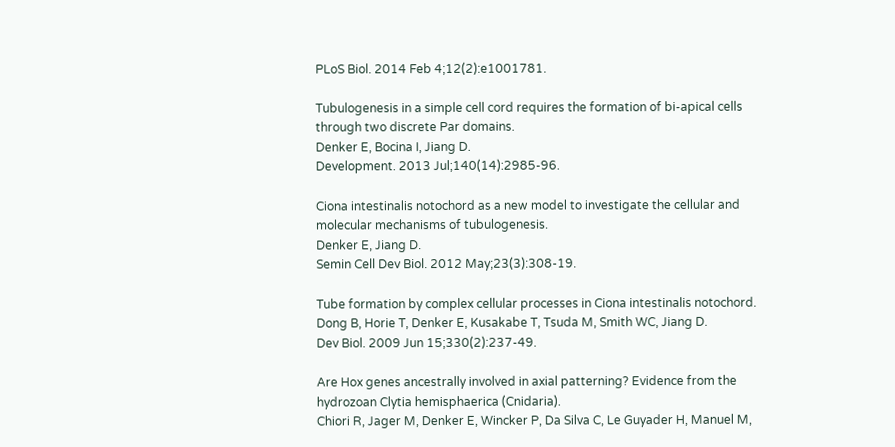PLoS Biol. 2014 Feb 4;12(2):e1001781.

Tubulogenesis in a simple cell cord requires the formation of bi-apical cells through two discrete Par domains.
Denker E, Bocina I, Jiang D.
Development. 2013 Jul;140(14):2985-96.

Ciona intestinalis notochord as a new model to investigate the cellular and molecular mechanisms of tubulogenesis.
Denker E, Jiang D.
Semin Cell Dev Biol. 2012 May;23(3):308-19.

Tube formation by complex cellular processes in Ciona intestinalis notochord.
Dong B, Horie T, Denker E, Kusakabe T, Tsuda M, Smith WC, Jiang D.
Dev Biol. 2009 Jun 15;330(2):237-49.

Are Hox genes ancestrally involved in axial patterning? Evidence from the hydrozoan Clytia hemisphaerica (Cnidaria).
Chiori R, Jager M, Denker E, Wincker P, Da Silva C, Le Guyader H, Manuel M,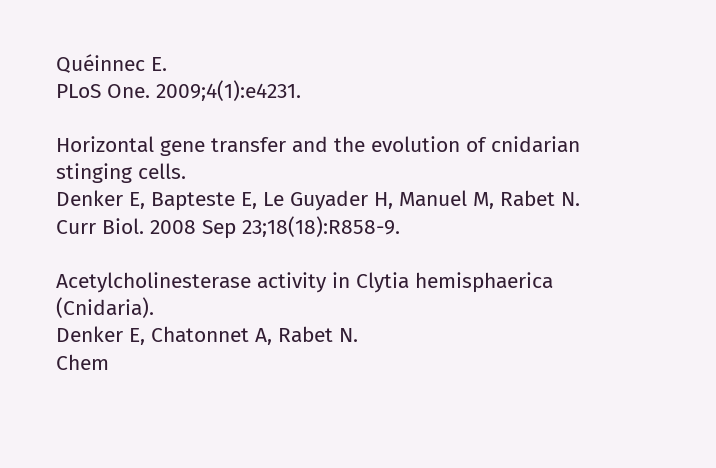Quéinnec E.
PLoS One. 2009;4(1):e4231.

Horizontal gene transfer and the evolution of cnidarian stinging cells.
Denker E, Bapteste E, Le Guyader H, Manuel M, Rabet N.
Curr Biol. 2008 Sep 23;18(18):R858-9.

Acetylcholinesterase activity in Clytia hemisphaerica (Cnidaria).
Denker E, Chatonnet A, Rabet N.
Chem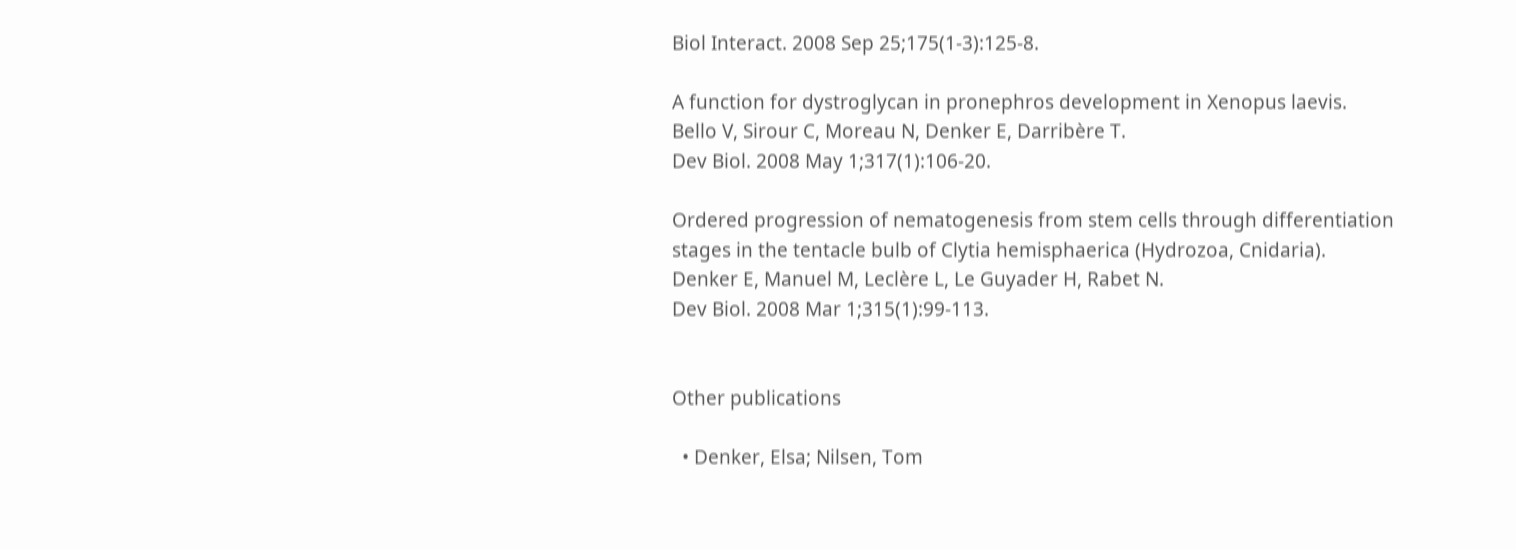Biol Interact. 2008 Sep 25;175(1-3):125-8.

A function for dystroglycan in pronephros development in Xenopus laevis.
Bello V, Sirour C, Moreau N, Denker E, Darribère T.
Dev Biol. 2008 May 1;317(1):106-20.

Ordered progression of nematogenesis from stem cells through differentiation stages in the tentacle bulb of Clytia hemisphaerica (Hydrozoa, Cnidaria).
Denker E, Manuel M, Leclère L, Le Guyader H, Rabet N.
Dev Biol. 2008 Mar 1;315(1):99-113.


Other publications

  • Denker, Elsa; Nilsen, Tom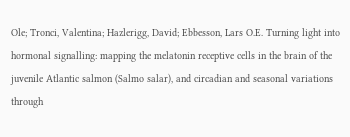Ole; Tronci, Valentina; Hazlerigg, David; Ebbesson, Lars O.E. Turning light into hormonal signalling: mapping the melatonin receptive cells in the brain of the juvenile Atlantic salmon (Salmo salar), and circadian and seasonal variations through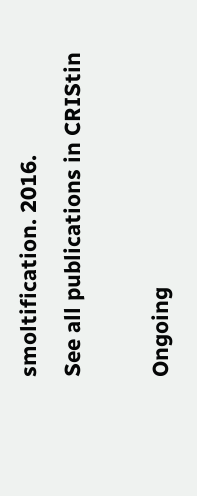smoltification. 2016.
See all publications in CRIStin

Ongoing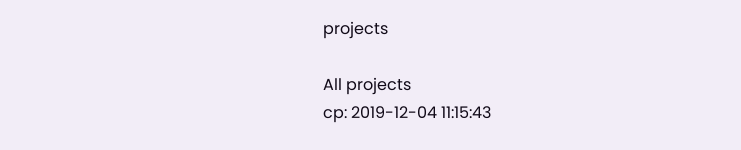projects

All projects
cp: 2019-12-04 11:15:43